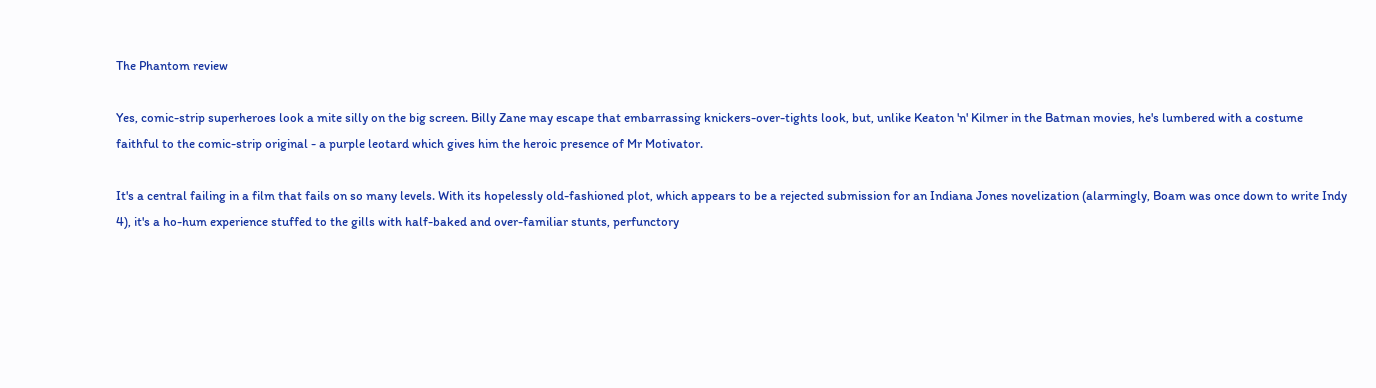The Phantom review

Yes, comic-strip superheroes look a mite silly on the big screen. Billy Zane may escape that embarrassing knickers-over-tights look, but, unlike Keaton 'n' Kilmer in the Batman movies, he's lumbered with a costume faithful to the comic-strip original - a purple leotard which gives him the heroic presence of Mr Motivator.

It's a central failing in a film that fails on so many levels. With its hopelessly old-fashioned plot, which appears to be a rejected submission for an Indiana Jones novelization (alarmingly, Boam was once down to write Indy 4), it's a ho-hum experience stuffed to the gills with half-baked and over-familiar stunts, perfunctory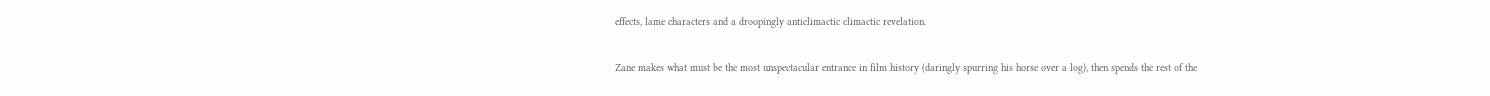effects, lame characters and a droopingly anticlimactic climactic revelation.

Zane makes what must be the most unspectacular entrance in film history (daringly spurring his horse over a log), then spends the rest of the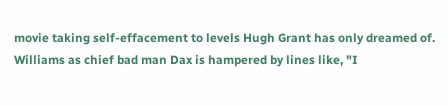movie taking self-effacement to levels Hugh Grant has only dreamed of. Williams as chief bad man Dax is hampered by lines like, "I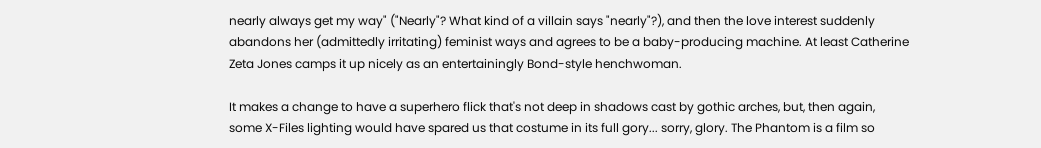nearly always get my way" ("Nearly"? What kind of a villain says "nearly"?), and then the love interest suddenly abandons her (admittedly irritating) feminist ways and agrees to be a baby-producing machine. At least Catherine Zeta Jones camps it up nicely as an entertainingly Bond-style henchwoman.

It makes a change to have a superhero flick that's not deep in shadows cast by gothic arches, but, then again, some X-Files lighting would have spared us that costume in its full gory... sorry, glory. The Phantom is a film so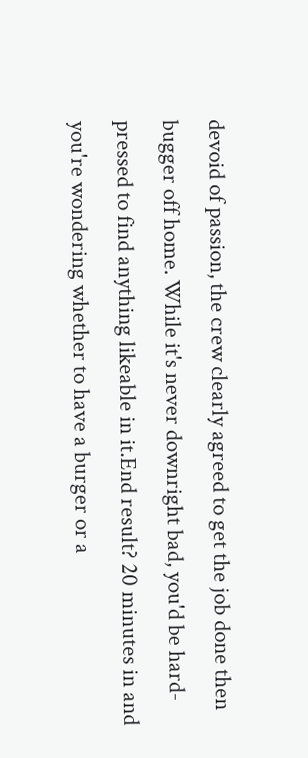devoid of passion, the crew clearly agreed to get the job done then bugger off home. While it's never downright bad, you'd be hard-pressed to find anything likeable in it.End result? 20 minutes in and you're wondering whether to have a burger or a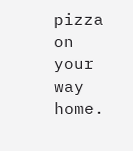pizza on your way home.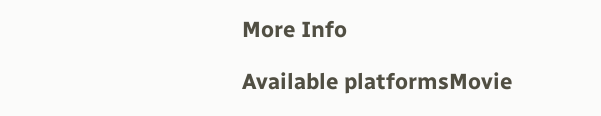More Info

Available platformsMovie